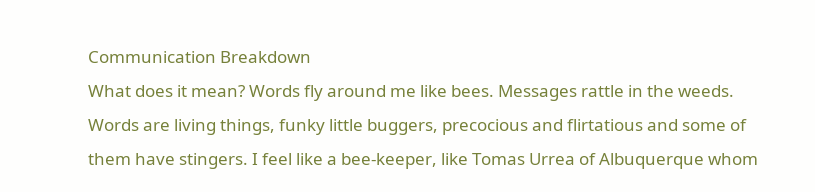Communication Breakdown
What does it mean? Words fly around me like bees. Messages rattle in the weeds. Words are living things, funky little buggers, precocious and flirtatious and some of them have stingers. I feel like a bee-keeper, like Tomas Urrea of Albuquerque whom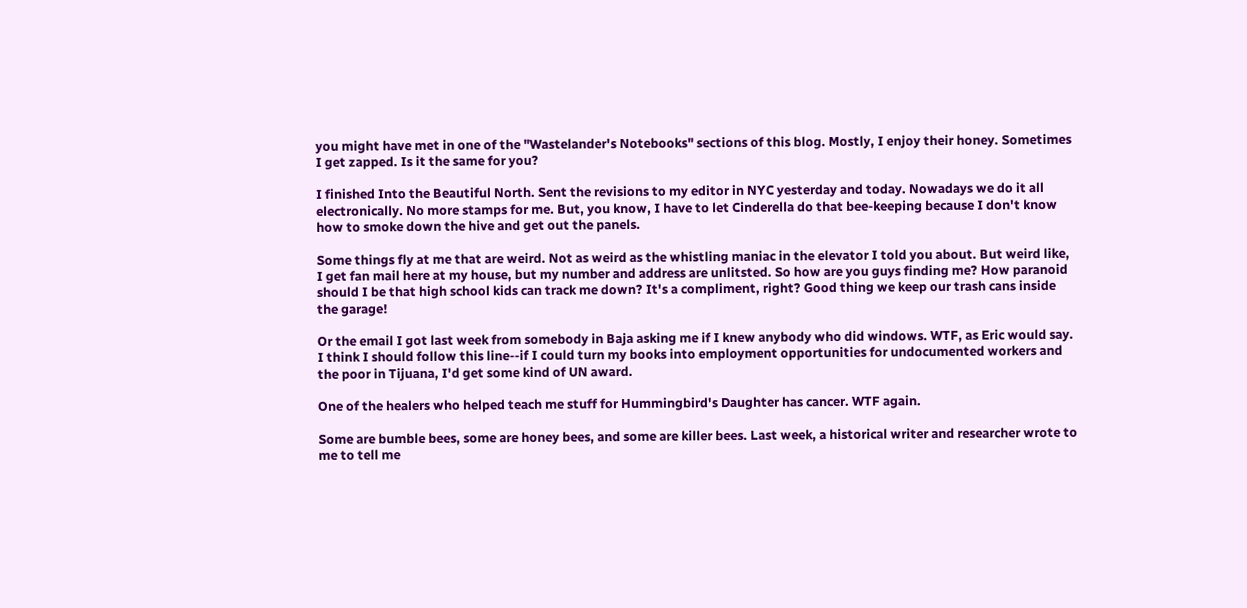you might have met in one of the "Wastelander's Notebooks" sections of this blog. Mostly, I enjoy their honey. Sometimes I get zapped. Is it the same for you?

I finished Into the Beautiful North. Sent the revisions to my editor in NYC yesterday and today. Nowadays we do it all electronically. No more stamps for me. But, you know, I have to let Cinderella do that bee-keeping because I don't know how to smoke down the hive and get out the panels.

Some things fly at me that are weird. Not as weird as the whistling maniac in the elevator I told you about. But weird like, I get fan mail here at my house, but my number and address are unlitsted. So how are you guys finding me? How paranoid should I be that high school kids can track me down? It's a compliment, right? Good thing we keep our trash cans inside the garage!

Or the email I got last week from somebody in Baja asking me if I knew anybody who did windows. WTF, as Eric would say. I think I should follow this line--if I could turn my books into employment opportunities for undocumented workers and the poor in Tijuana, I'd get some kind of UN award.

One of the healers who helped teach me stuff for Hummingbird's Daughter has cancer. WTF again.

Some are bumble bees, some are honey bees, and some are killer bees. Last week, a historical writer and researcher wrote to me to tell me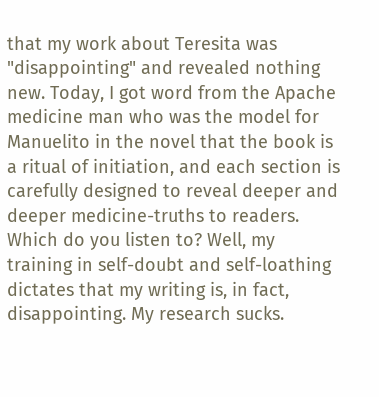that my work about Teresita was "disappointing" and revealed nothing new. Today, I got word from the Apache medicine man who was the model for Manuelito in the novel that the book is a ritual of initiation, and each section is carefully designed to reveal deeper and deeper medicine-truths to readers. Which do you listen to? Well, my training in self-doubt and self-loathing dictates that my writing is, in fact, disappointing. My research sucks.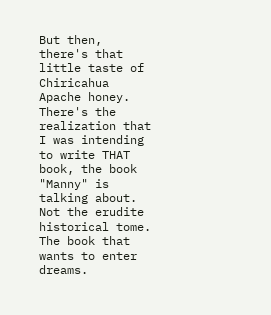But then, there's that little taste of Chiricahua Apache honey. There's the realization that I was intending to write THAT book, the book "Manny" is talking about. Not the erudite historical tome. The book that wants to enter dreams.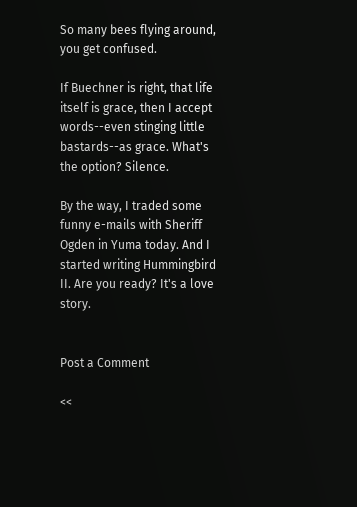So many bees flying around, you get confused.

If Buechner is right, that life itself is grace, then I accept words--even stinging little bastards--as grace. What's the option? Silence.

By the way, I traded some funny e-mails with Sheriff Ogden in Yuma today. And I started writing Hummingbird II. Are you ready? It's a love story.


Post a Comment

<<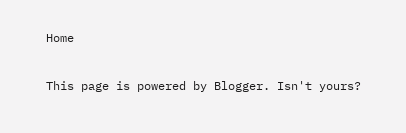Home

This page is powered by Blogger. Isn't yours?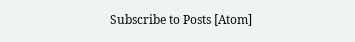Subscribe to Posts [Atom]